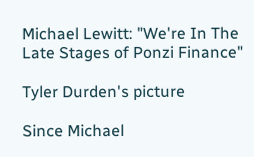Michael Lewitt: "We're In The Late Stages of Ponzi Finance"

Tyler Durden's picture

Since Michael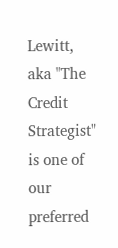Lewitt, aka "The Credit Strategist" is one of our preferred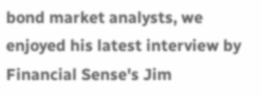bond market analysts, we enjoyed his latest interview by Financial Sense's Jim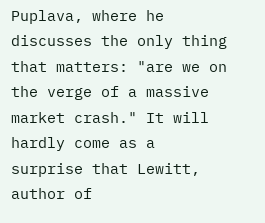Puplava, where he discusses the only thing that matters: "are we on the verge of a massive market crash." It will hardly come as a surprise that Lewitt, author of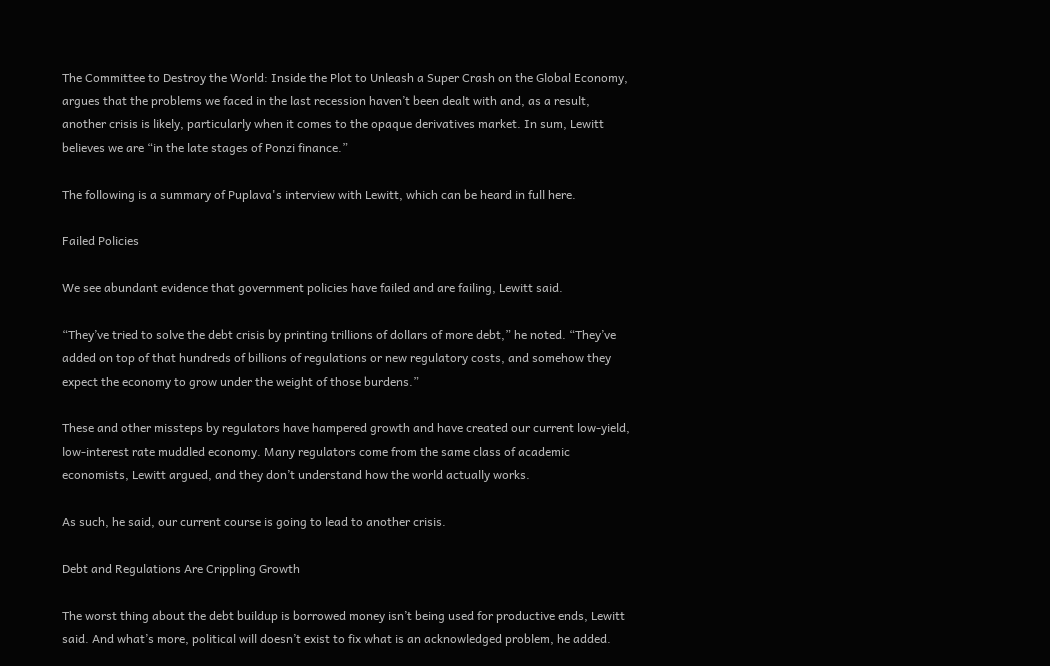The Committee to Destroy the World: Inside the Plot to Unleash a Super Crash on the Global Economy, argues that the problems we faced in the last recession haven’t been dealt with and, as a result, another crisis is likely, particularly when it comes to the opaque derivatives market. In sum, Lewitt believes we are “in the late stages of Ponzi finance.”

The following is a summary of Puplava's interview with Lewitt, which can be heard in full here.

Failed Policies

We see abundant evidence that government policies have failed and are failing, Lewitt said.

“They’ve tried to solve the debt crisis by printing trillions of dollars of more debt,” he noted. “They’ve added on top of that hundreds of billions of regulations or new regulatory costs, and somehow they expect the economy to grow under the weight of those burdens.”

These and other missteps by regulators have hampered growth and have created our current low-yield, low-interest rate muddled economy. Many regulators come from the same class of academic economists, Lewitt argued, and they don’t understand how the world actually works.

As such, he said, our current course is going to lead to another crisis.

Debt and Regulations Are Crippling Growth

The worst thing about the debt buildup is borrowed money isn’t being used for productive ends, Lewitt said. And what’s more, political will doesn’t exist to fix what is an acknowledged problem, he added.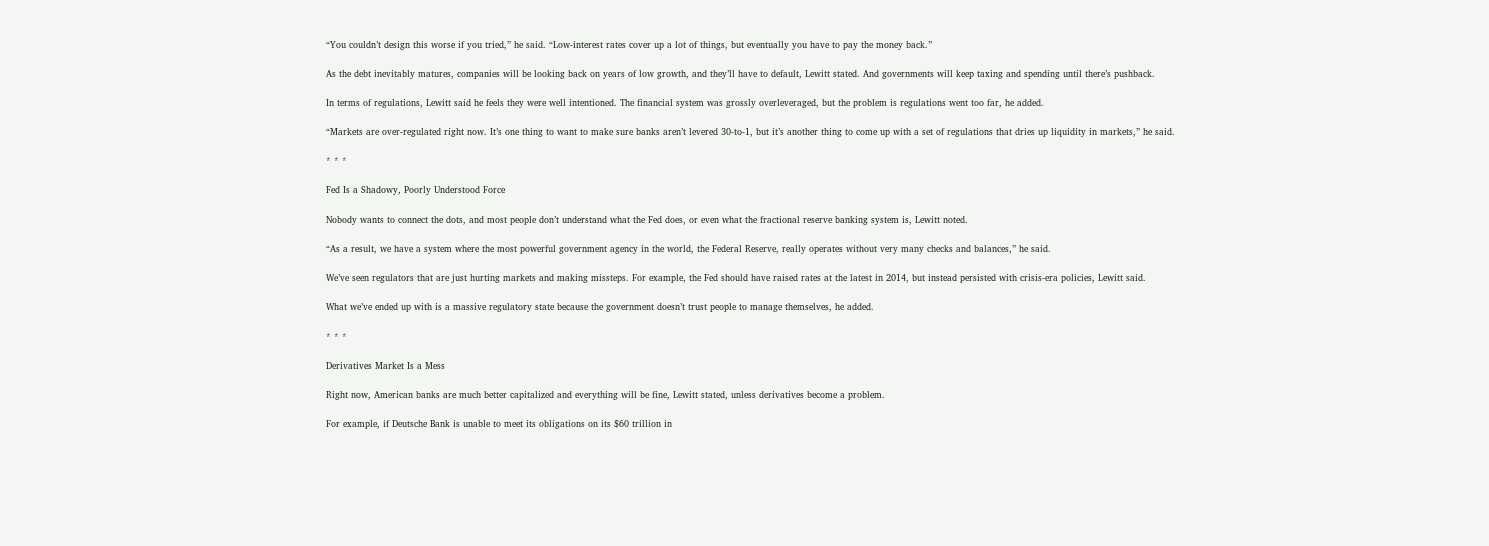“You couldn’t design this worse if you tried,” he said. “Low-interest rates cover up a lot of things, but eventually you have to pay the money back.”

As the debt inevitably matures, companies will be looking back on years of low growth, and they’ll have to default, Lewitt stated. And governments will keep taxing and spending until there’s pushback.

In terms of regulations, Lewitt said he feels they were well intentioned. The financial system was grossly overleveraged, but the problem is regulations went too far, he added.

“Markets are over-regulated right now. It’s one thing to want to make sure banks aren’t levered 30-to-1, but it’s another thing to come up with a set of regulations that dries up liquidity in markets,” he said.

* * *

Fed Is a Shadowy, Poorly Understood Force

Nobody wants to connect the dots, and most people don’t understand what the Fed does, or even what the fractional reserve banking system is, Lewitt noted.

“As a result, we have a system where the most powerful government agency in the world, the Federal Reserve, really operates without very many checks and balances,” he said.

We’ve seen regulators that are just hurting markets and making missteps. For example, the Fed should have raised rates at the latest in 2014, but instead persisted with crisis-era policies, Lewitt said.

What we’ve ended up with is a massive regulatory state because the government doesn’t trust people to manage themselves, he added.

* * *

Derivatives Market Is a Mess

Right now, American banks are much better capitalized and everything will be fine, Lewitt stated, unless derivatives become a problem.

For example, if Deutsche Bank is unable to meet its obligations on its $60 trillion in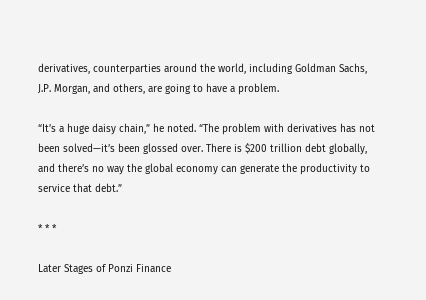derivatives, counterparties around the world, including Goldman Sachs, J.P. Morgan, and others, are going to have a problem.

“It’s a huge daisy chain,” he noted. “The problem with derivatives has not been solved—it’s been glossed over. There is $200 trillion debt globally, and there’s no way the global economy can generate the productivity to service that debt.”

* * *

Later Stages of Ponzi Finance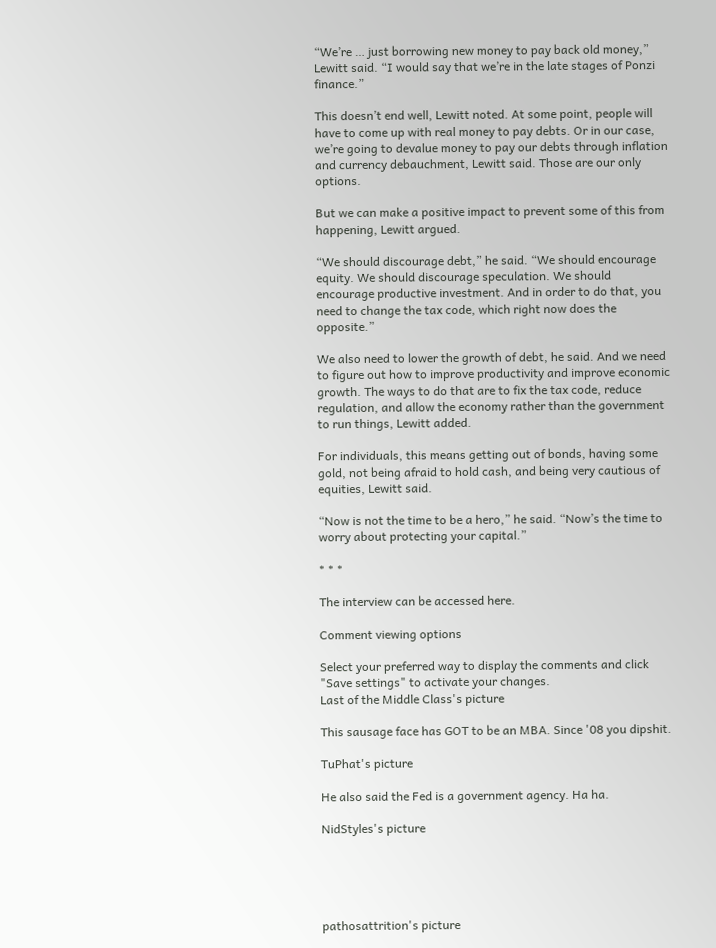“We’re … just borrowing new money to pay back old money,” Lewitt said. “I would say that we’re in the late stages of Ponzi finance.”

This doesn’t end well, Lewitt noted. At some point, people will have to come up with real money to pay debts. Or in our case, we’re going to devalue money to pay our debts through inflation and currency debauchment, Lewitt said. Those are our only options.

But we can make a positive impact to prevent some of this from happening, Lewitt argued.

“We should discourage debt,” he said. “We should encourage equity. We should discourage speculation. We should encourage productive investment. And in order to do that, you need to change the tax code, which right now does the opposite.”

We also need to lower the growth of debt, he said. And we need to figure out how to improve productivity and improve economic growth. The ways to do that are to fix the tax code, reduce regulation, and allow the economy rather than the government to run things, Lewitt added.

For individuals, this means getting out of bonds, having some gold, not being afraid to hold cash, and being very cautious of equities, Lewitt said.

“Now is not the time to be a hero,” he said. “Now’s the time to worry about protecting your capital.”

* * *

The interview can be accessed here.

Comment viewing options

Select your preferred way to display the comments and click "Save settings" to activate your changes.
Last of the Middle Class's picture

This sausage face has GOT to be an MBA. Since '08 you dipshit.

TuPhat's picture

He also said the Fed is a government agency. Ha ha.

NidStyles's picture





pathosattrition's picture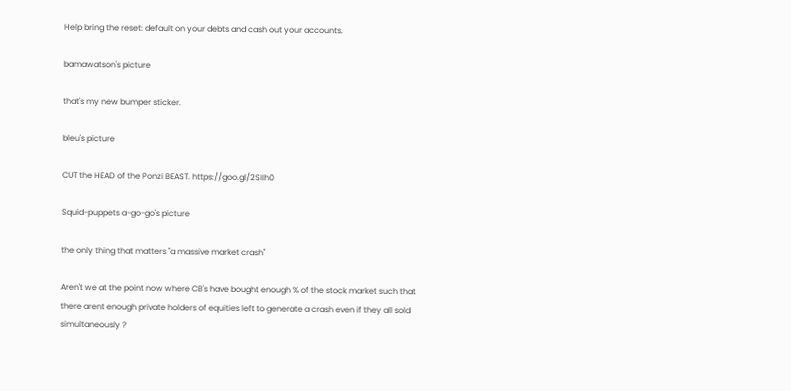Help bring the reset: default on your debts and cash out your accounts.

bamawatson's picture

that's my new bumper sticker.

bleu's picture

CUT the HEAD of the Ponzi BEAST. https://goo.gl/2SIIh0

Squid-puppets a-go-go's picture

the only thing that matters "a massive market crash"

Aren't we at the point now where CB's have bought enough % of the stock market such that there arent enough private holders of equities left to generate a crash even if they all sold simultaneously ?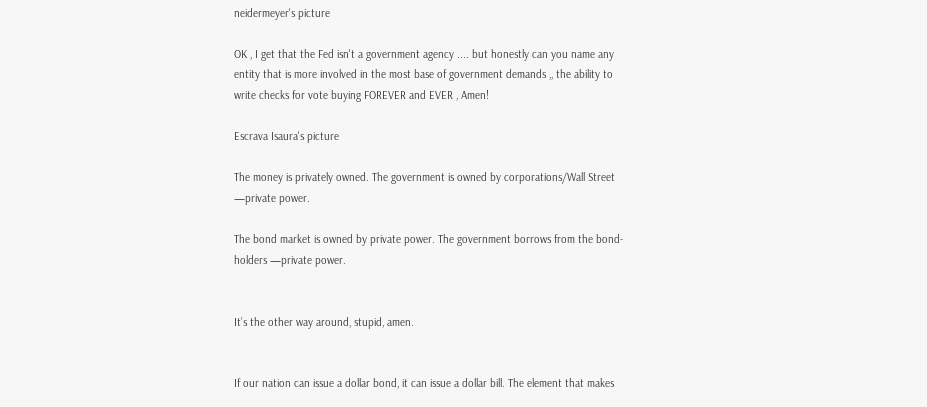neidermeyer's picture

OK , I get that the Fed isn't a government agency .... but honestly can you name any entity that is more involved in the most base of government demands ,, the ability to write checks for vote buying FOREVER and EVER , Amen!

Escrava Isaura's picture

The money is privately owned. The government is owned by corporations/Wall Street —private power.

The bond market is owned by private power. The government borrows from the bond-holders —private power.


It’s the other way around, stupid, amen.


If our nation can issue a dollar bond, it can issue a dollar bill. The element that makes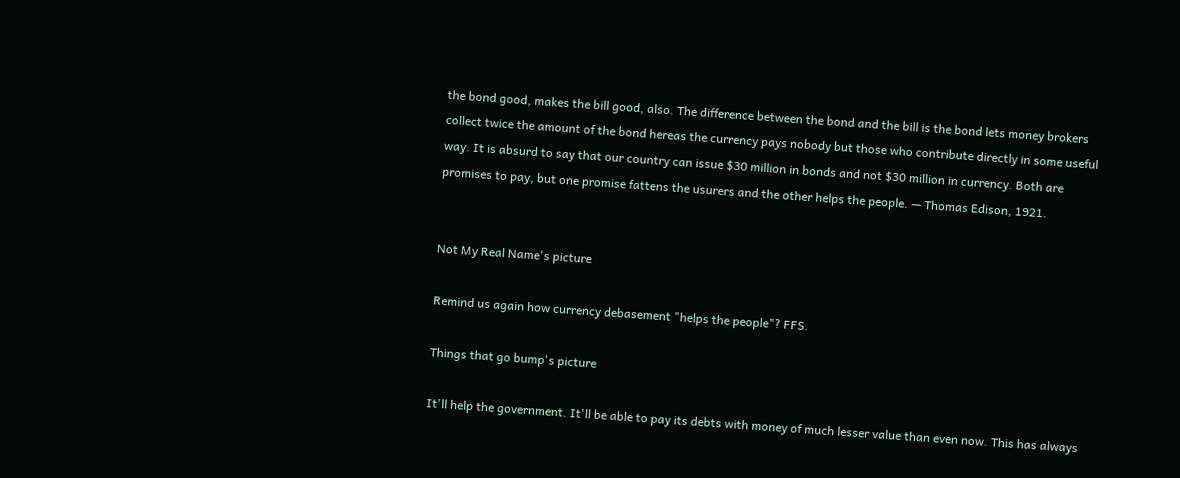the bond good, makes the bill good, also. The difference between the bond and the bill is the bond lets money brokers collect twice the amount of the bond hereas the currency pays nobody but those who contribute directly in some useful way. It is absurd to say that our country can issue $30 million in bonds and not $30 million in currency. Both are promises to pay, but one promise fattens the usurers and the other helps the people. — Thomas Edison, 1921.


Not My Real Name's picture

Remind us again how currency debasement "helps the people"? FFS.

Things that go bump's picture

It'll help the government. It'll be able to pay its debts with money of much lesser value than even now. This has always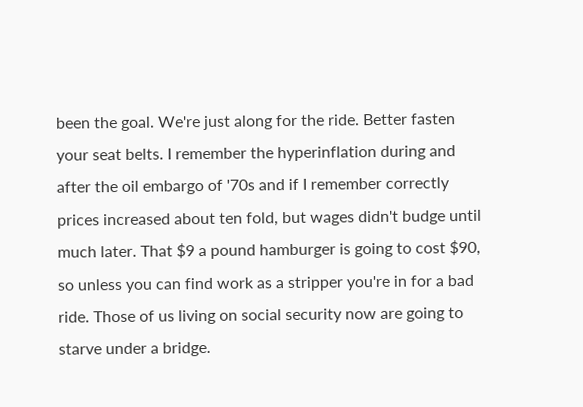been the goal. We're just along for the ride. Better fasten your seat belts. I remember the hyperinflation during and after the oil embargo of '70s and if I remember correctly prices increased about ten fold, but wages didn't budge until much later. That $9 a pound hamburger is going to cost $90, so unless you can find work as a stripper you're in for a bad ride. Those of us living on social security now are going to starve under a bridge.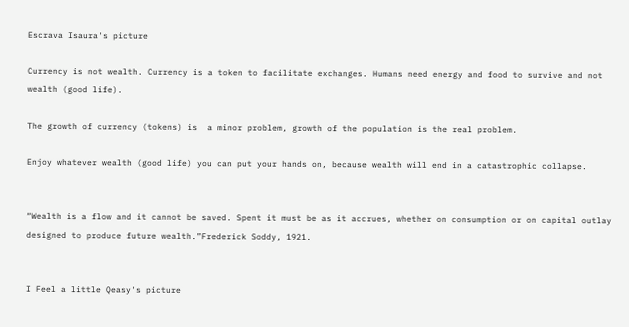Escrava Isaura's picture

Currency is not wealth. Currency is a token to facilitate exchanges. Humans need energy and food to survive and not wealth (good life).

The growth of currency (tokens) is  a minor problem, growth of the population is the real problem.

Enjoy whatever wealth (good life) you can put your hands on, because wealth will end in a catastrophic collapse.


“Wealth is a flow and it cannot be saved. Spent it must be as it accrues, whether on consumption or on capital outlay designed to produce future wealth.”Frederick Soddy, 1921.


I Feel a little Qeasy's picture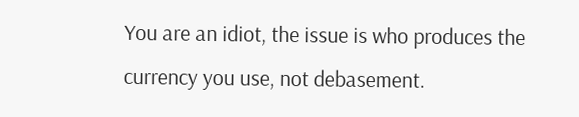You are an idiot, the issue is who produces the currency you use, not debasement.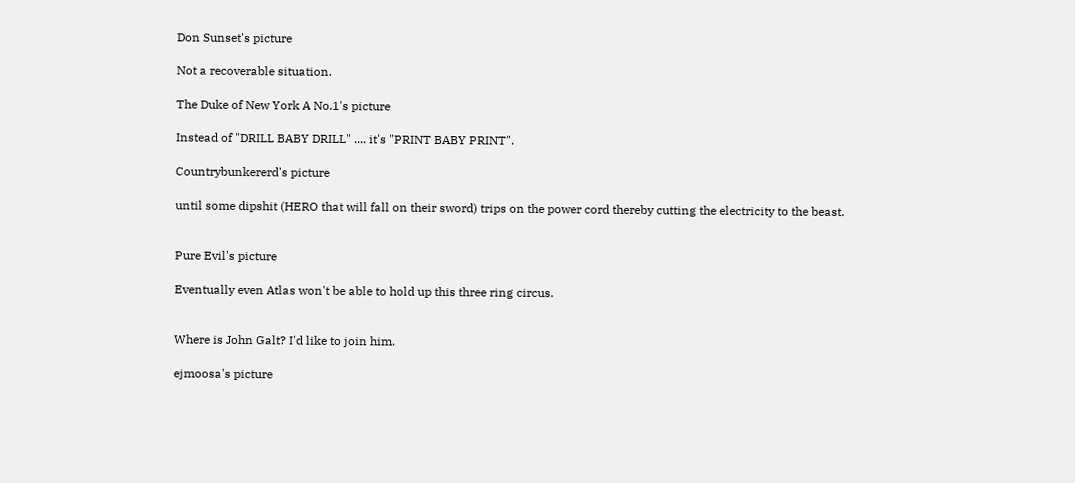Don Sunset's picture

Not a recoverable situation.

The Duke of New York A No.1's picture

Instead of "DRILL BABY DRILL" .... it's "PRINT BABY PRINT".

Countrybunkererd's picture

until some dipshit (HERO that will fall on their sword) trips on the power cord thereby cutting the electricity to the beast.


Pure Evil's picture

Eventually even Atlas won't be able to hold up this three ring circus.


Where is John Galt? I'd like to join him.

ejmoosa's picture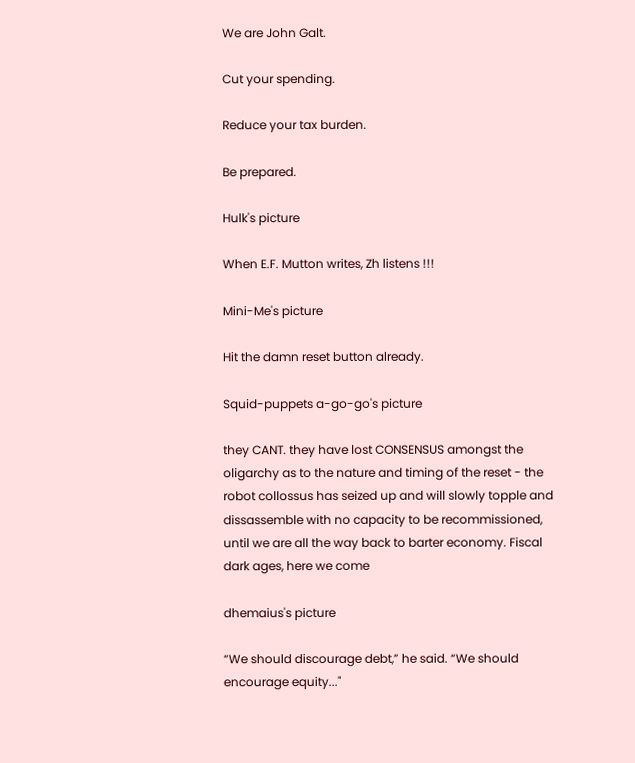We are John Galt.

Cut your spending.

Reduce your tax burden.

Be prepared.

Hulk's picture

When E.F. Mutton writes, Zh listens !!!

Mini-Me's picture

Hit the damn reset button already.

Squid-puppets a-go-go's picture

they CANT. they have lost CONSENSUS amongst the oligarchy as to the nature and timing of the reset - the robot collossus has seized up and will slowly topple and dissassemble with no capacity to be recommissioned, until we are all the way back to barter economy. Fiscal dark ages, here we come

dhemaius's picture

“We should discourage debt,” he said. “We should encourage equity..."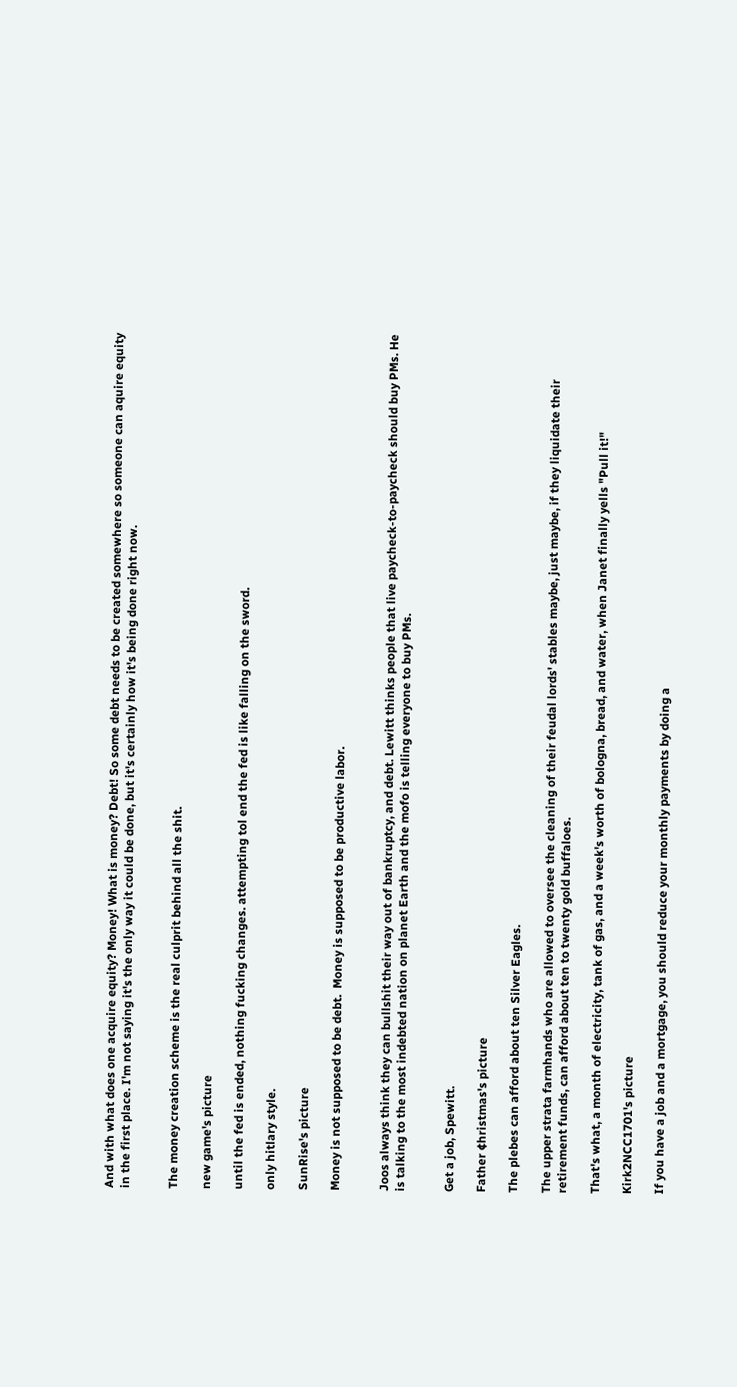And with what does one acquire equity? Money! What is money? Debt! So some debt needs to be created somewhere so someone can aquire equity in the first place. I'm not saying it's the only way it could be done, but it's certainly how it's being done right now.


The money creation scheme is the real culprit behind all the shit.

new game's picture

until the fed is ended, nothing fucking changes. attempting tol end the fed is like falling on the sword.

only hitlary style.

SunRise's picture

Money is not supposed to be debt.  Money is supposed to be productive labor.


Joos always think they can bullshit their way out of bankruptcy, and debt. Lewitt thinks people that live paycheck-to-paycheck should buy PMs. He is talking to the most indebted nation on planet Earth and the mofo is telling everyone to buy PMs.


Get a job, Spewitt.

Father ¢hristmas's picture

The plebes can afford about ten Silver Eagles.

The upper strata farmhands who are allowed to oversee the cleaning of their feudal lords' stables maybe, just maybe, if they liquidate their retirement funds, can afford about ten to twenty gold buffaloes.

That's what, a month of electricity, tank of gas, and a week's worth of bologna, bread, and water, when Janet finally yells "Pull it!"

Kirk2NCC1701's picture

If you have a job and a mortgage, you should reduce your monthly payments by doing a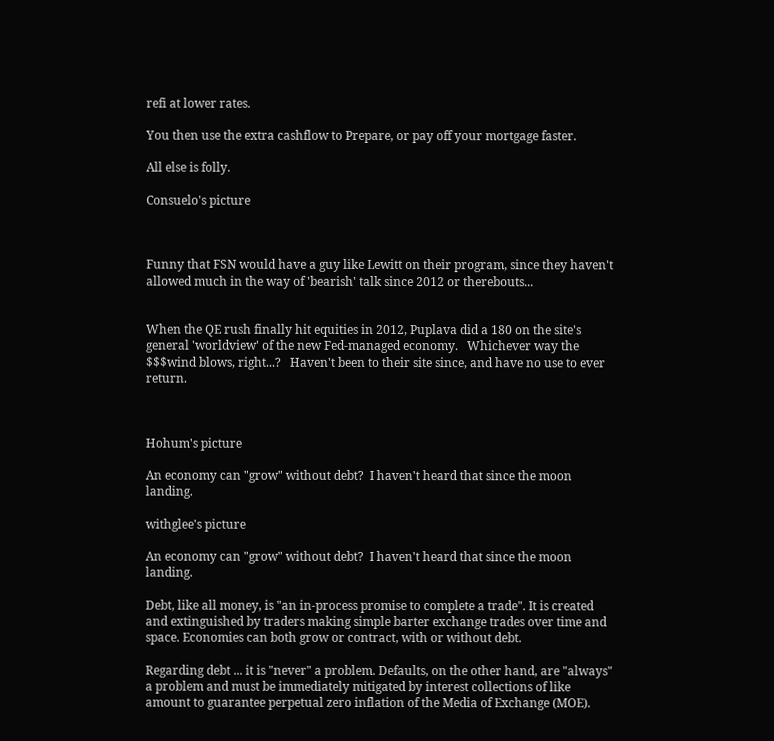refi at lower rates.

You then use the extra cashflow to Prepare, or pay off your mortgage faster.

All else is folly.

Consuelo's picture



Funny that FSN would have a guy like Lewitt on their program, since they haven't allowed much in the way of 'bearish' talk since 2012 or therebouts...


When the QE rush finally hit equities in 2012, Puplava did a 180 on the site's general 'worldview' of the new Fed-managed economy.   Whichever way the $$$wind blows, right...?   Haven't been to their site since, and have no use to ever return.



Hohum's picture

An economy can "grow" without debt?  I haven't heard that since the moon landing.

withglee's picture

An economy can "grow" without debt?  I haven't heard that since the moon landing.

Debt, like all money, is "an in-process promise to complete a trade". It is created and extinguished by traders making simple barter exchange trades over time and space. Economies can both grow or contract, with or without debt.

Regarding debt ... it is "never" a problem. Defaults, on the other hand, are "always" a problem and must be immediately mitigated by interest collections of like amount to guarantee perpetual zero inflation of the Media of Exchange (MOE).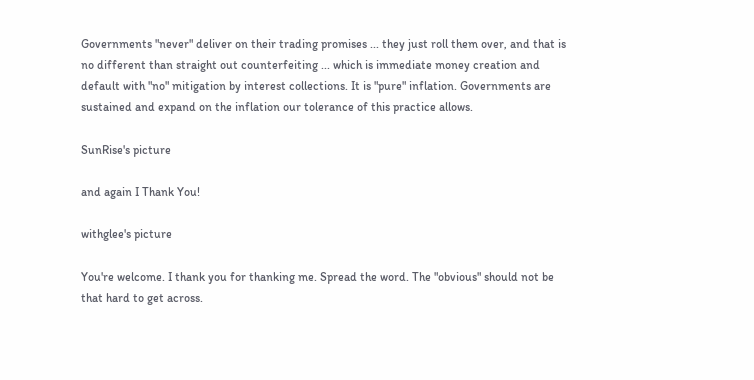Governments "never" deliver on their trading promises ... they just roll them over, and that is no different than straight out counterfeiting ... which is immediate money creation and default with "no" mitigation by interest collections. It is "pure" inflation. Governments are sustained and expand on the inflation our tolerance of this practice allows.

SunRise's picture

and again I Thank You!

withglee's picture

You're welcome. I thank you for thanking me. Spread the word. The "obvious" should not be that hard to get across.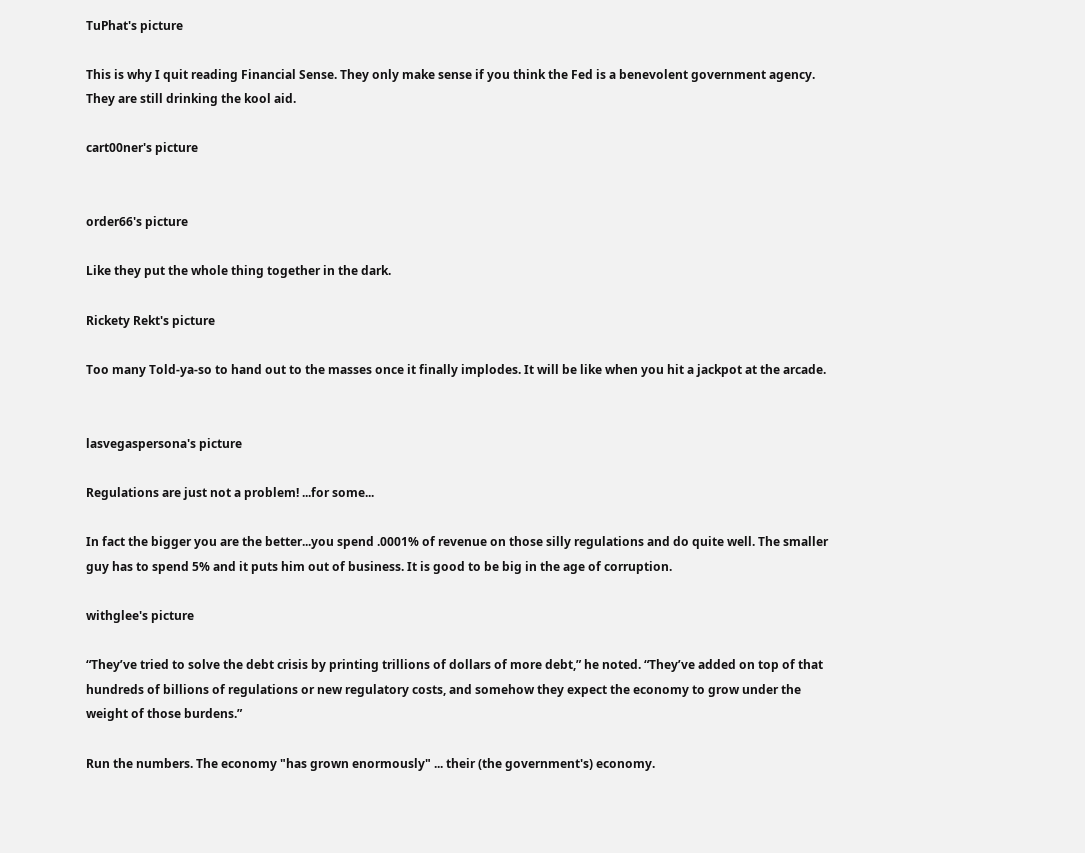TuPhat's picture

This is why I quit reading Financial Sense. They only make sense if you think the Fed is a benevolent government agency. They are still drinking the kool aid.

cart00ner's picture


order66's picture

Like they put the whole thing together in the dark.

Rickety Rekt's picture

Too many Told-ya-so to hand out to the masses once it finally implodes. It will be like when you hit a jackpot at the arcade.


lasvegaspersona's picture

Regulations are just not a problem! ...for some...

In fact the bigger you are the better...you spend .0001% of revenue on those silly regulations and do quite well. The smaller guy has to spend 5% and it puts him out of business. It is good to be big in the age of corruption.

withglee's picture

“They’ve tried to solve the debt crisis by printing trillions of dollars of more debt,” he noted. “They’ve added on top of that hundreds of billions of regulations or new regulatory costs, and somehow they expect the economy to grow under the weight of those burdens.”

Run the numbers. The economy "has grown enormously" ... their (the government's) economy.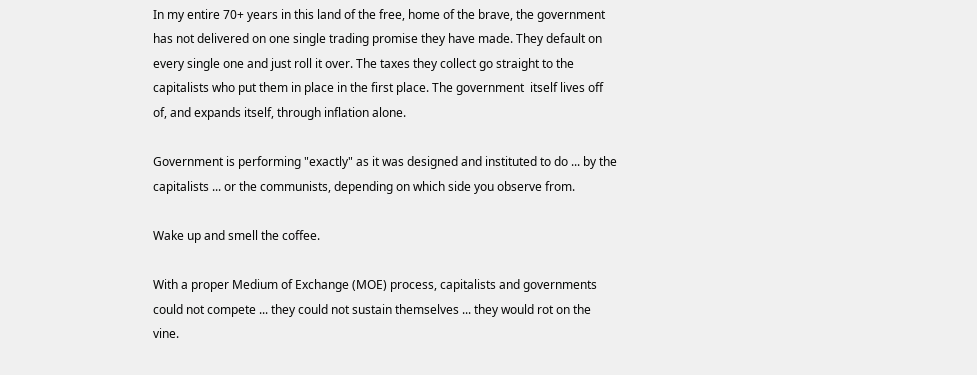In my entire 70+ years in this land of the free, home of the brave, the government has not delivered on one single trading promise they have made. They default on every single one and just roll it over. The taxes they collect go straight to the capitalists who put them in place in the first place. The government  itself lives off of, and expands itself, through inflation alone.

Government is performing "exactly" as it was designed and instituted to do ... by the capitalists ... or the communists, depending on which side you observe from.

Wake up and smell the coffee.

With a proper Medium of Exchange (MOE) process, capitalists and governments could not compete ... they could not sustain themselves ... they would rot on the vine.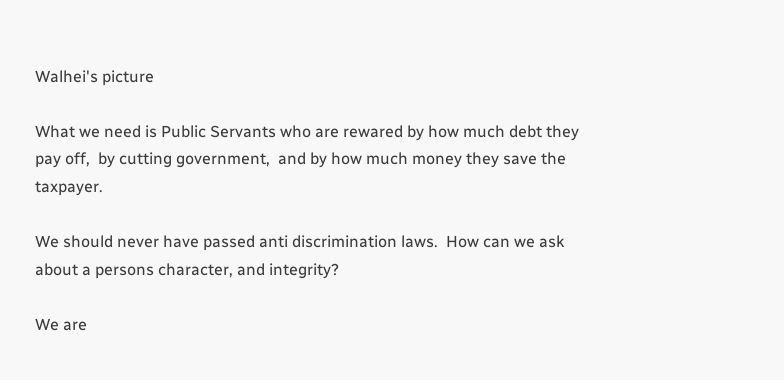Walhei's picture

What we need is Public Servants who are rewared by how much debt they pay off,  by cutting government,  and by how much money they save the taxpayer.

We should never have passed anti discrimination laws.  How can we ask about a persons character, and integrity?

We are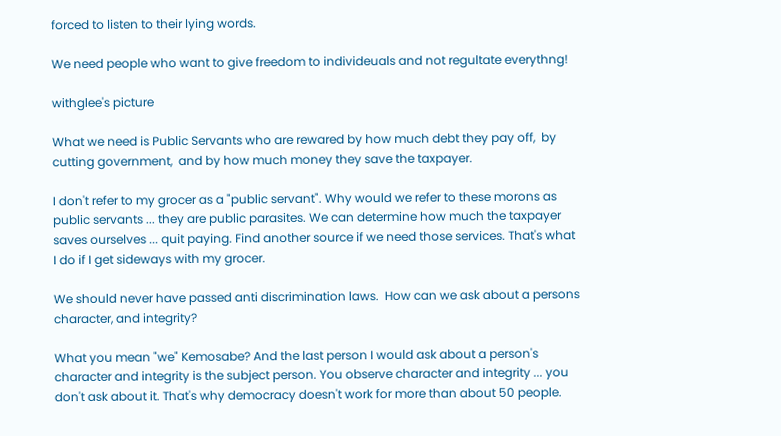forced to listen to their lying words.

We need people who want to give freedom to individeuals and not regultate everythng!

withglee's picture

What we need is Public Servants who are rewared by how much debt they pay off,  by cutting government,  and by how much money they save the taxpayer.

I don't refer to my grocer as a "public servant". Why would we refer to these morons as public servants ... they are public parasites. We can determine how much the taxpayer saves ourselves ... quit paying. Find another source if we need those services. That's what I do if I get sideways with my grocer.

We should never have passed anti discrimination laws.  How can we ask about a persons character, and integrity?

What you mean "we" Kemosabe? And the last person I would ask about a person's character and integrity is the subject person. You observe character and integrity ... you don't ask about it. That's why democracy doesn't work for more than about 50 people.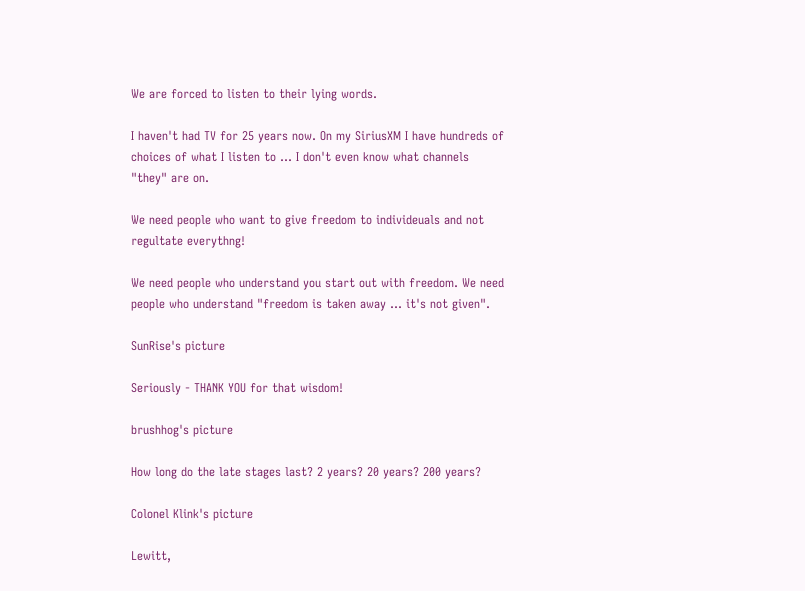We are forced to listen to their lying words.

I haven't had TV for 25 years now. On my SiriusXM I have hundreds of choices of what I listen to ... I don't even know what channels "they" are on.

We need people who want to give freedom to individeuals and not regultate everythng!

We need people who understand you start out with freedom. We need people who understand "freedom is taken away ... it's not given".

SunRise's picture

Seriously - THANK YOU for that wisdom!

brushhog's picture

How long do the late stages last? 2 years? 20 years? 200 years?

Colonel Klink's picture

Lewitt,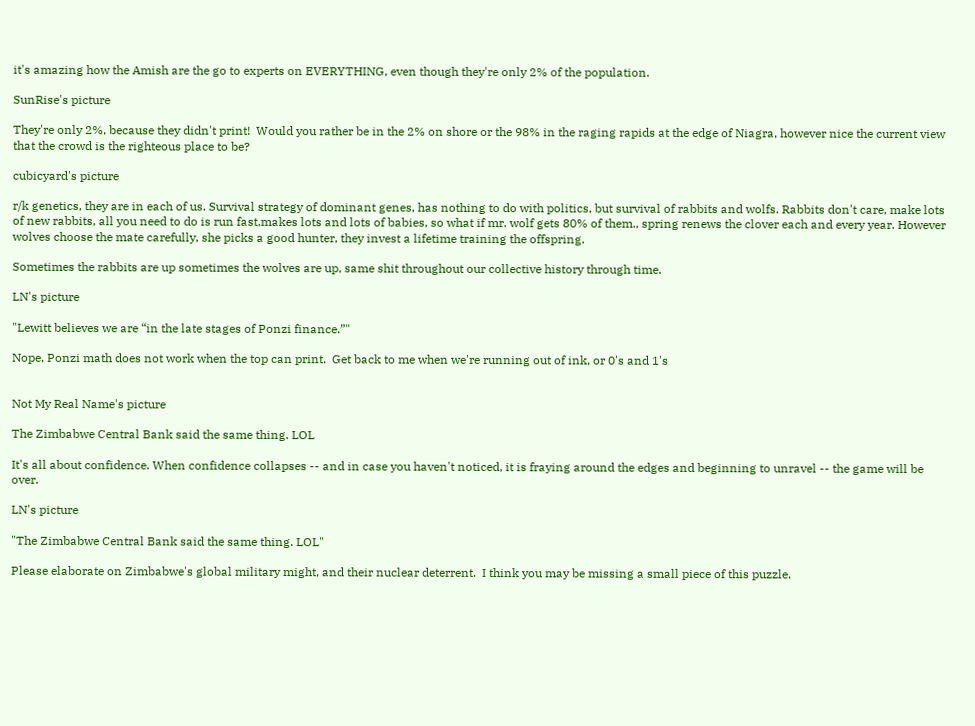it's amazing how the Amish are the go to experts on EVERYTHING, even though they're only 2% of the population.

SunRise's picture

They're only 2%, because they didn't print!  Would you rather be in the 2% on shore or the 98% in the raging rapids at the edge of Niagra, however nice the current view that the crowd is the righteous place to be?

cubicyard's picture

r/k genetics, they are in each of us. Survival strategy of dominant genes, has nothing to do with politics, but survival of rabbits and wolfs. Rabbits don't care, make lots of new rabbits, all you need to do is run fast,makes lots and lots of babies, so what if mr. wolf gets 80% of them., spring renews the clover each and every year. However wolves choose the mate carefully, she picks a good hunter, they invest a lifetime training the offspring.

Sometimes the rabbits are up sometimes the wolves are up, same shit throughout our collective history through time.

LN's picture

"Lewitt believes we are “in the late stages of Ponzi finance.”"

Nope, Ponzi math does not work when the top can print.  Get back to me when we're running out of ink, or 0's and 1's


Not My Real Name's picture

The Zimbabwe Central Bank said the same thing. LOL

It's all about confidence. When confidence collapses -- and in case you haven't noticed, it is fraying around the edges and beginning to unravel -- the game will be over.

LN's picture

"The Zimbabwe Central Bank said the same thing. LOL"

Please elaborate on Zimbabwe's global military might, and their nuclear deterrent.  I think you may be missing a small piece of this puzzle.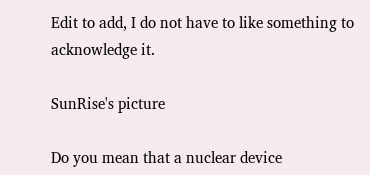Edit to add, I do not have to like something to acknowledge it.

SunRise's picture

Do you mean that a nuclear device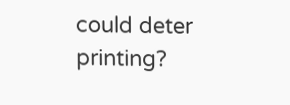could deter printing?